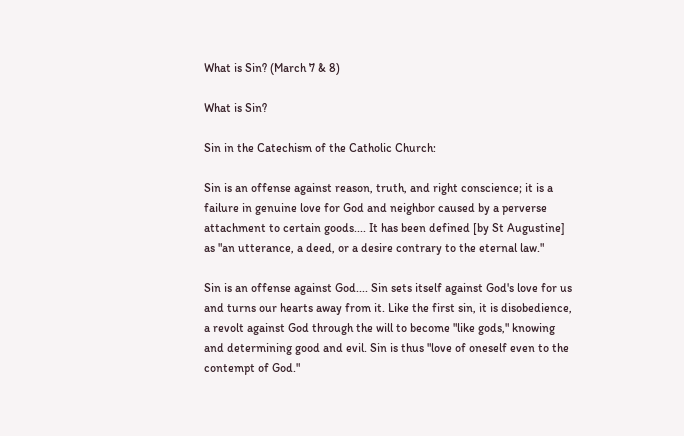What is Sin? (March 7 & 8)

What is Sin?

Sin in the Catechism of the Catholic Church:

Sin is an offense against reason, truth, and right conscience; it is a failure in genuine love for God and neighbor caused by a perverse attachment to certain goods.... It has been defined [by St Augustine] as "an utterance, a deed, or a desire contrary to the eternal law."

Sin is an offense against God.... Sin sets itself against God's love for us and turns our hearts away from it. Like the first sin, it is disobedience, a revolt against God through the will to become "like gods," knowing and determining good and evil. Sin is thus "love of oneself even to the contempt of God."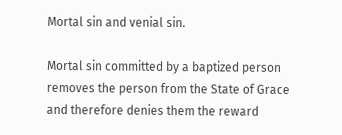Mortal sin and venial sin.

Mortal sin committed by a baptized person removes the person from the State of Grace and therefore denies them the reward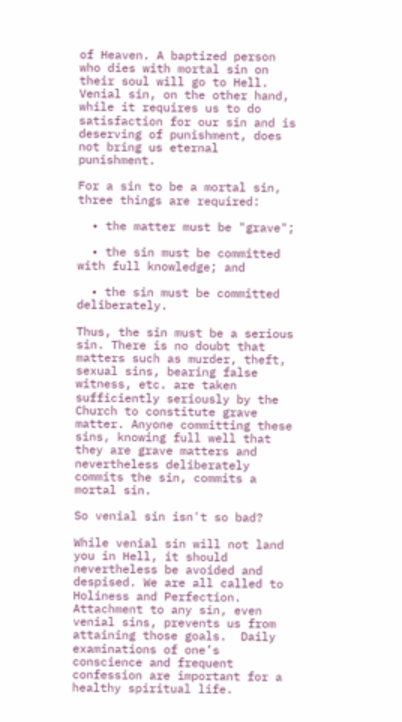of Heaven. A baptized person who dies with mortal sin on their soul will go to Hell.    Venial sin, on the other hand, while it requires us to do satisfaction for our sin and is deserving of punishment, does not bring us eternal punishment.

For a sin to be a mortal sin, three things are required:

  • the matter must be "grave";

  • the sin must be committed with full knowledge; and

  • the sin must be committed deliberately.

Thus, the sin must be a serious sin. There is no doubt that matters such as murder, theft, sexual sins, bearing false witness, etc. are taken sufficiently seriously by the Church to constitute grave matter. Anyone committing these sins, knowing full well that they are grave matters and nevertheless deliberately commits the sin, commits a mortal sin.

So venial sin isn't so bad?

While venial sin will not land you in Hell, it should nevertheless be avoided and despised. We are all called to Holiness and Perfection. Attachment to any sin, even venial sins, prevents us from attaining those goals.  Daily examinations of one’s conscience and frequent confession are important for a healthy spiritual life.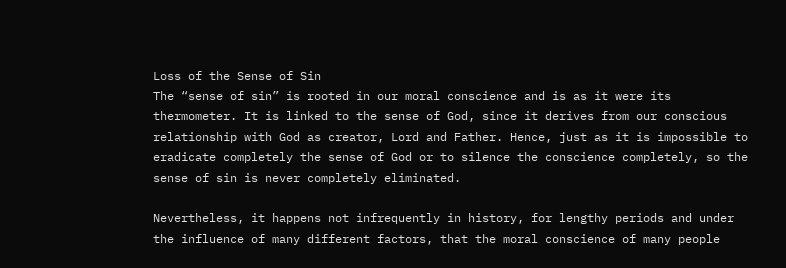Loss of the Sense of Sin
The “sense of sin” is rooted in our moral conscience and is as it were its thermometer. It is linked to the sense of God, since it derives from our conscious relationship with God as creator, Lord and Father. Hence, just as it is impossible to eradicate completely the sense of God or to silence the conscience completely, so the sense of sin is never completely eliminated.

Nevertheless, it happens not infrequently in history, for lengthy periods and under the influence of many different factors, that the moral conscience of many people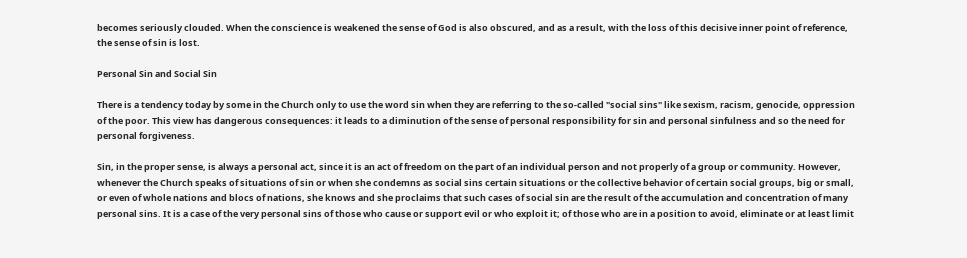becomes seriously clouded. When the conscience is weakened the sense of God is also obscured, and as a result, with the loss of this decisive inner point of reference, the sense of sin is lost.

Personal Sin and Social Sin

There is a tendency today by some in the Church only to use the word sin when they are referring to the so-called "social sins" like sexism, racism, genocide, oppression of the poor. This view has dangerous consequences: it leads to a diminution of the sense of personal responsibility for sin and personal sinfulness and so the need for personal forgiveness.

Sin, in the proper sense, is always a personal act, since it is an act of freedom on the part of an individual person and not properly of a group or community. However, whenever the Church speaks of situations of sin or when she condemns as social sins certain situations or the collective behavior of certain social groups, big or small, or even of whole nations and blocs of nations, she knows and she proclaims that such cases of social sin are the result of the accumulation and concentration of many personal sins. It is a case of the very personal sins of those who cause or support evil or who exploit it; of those who are in a position to avoid, eliminate or at least limit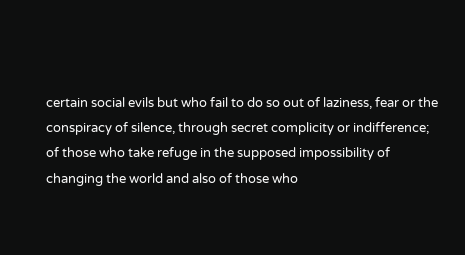certain social evils but who fail to do so out of laziness, fear or the conspiracy of silence, through secret complicity or indifference; of those who take refuge in the supposed impossibility of changing the world and also of those who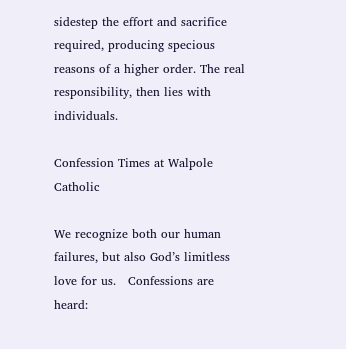sidestep the effort and sacrifice required, producing specious reasons of a higher order. The real responsibility, then lies with individuals.

Confession Times at Walpole Catholic

We recognize both our human failures, but also God’s limitless love for us.   Confessions are heard: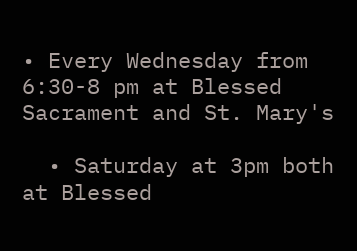• Every Wednesday from 6:30-8 pm at Blessed Sacrament and St. Mary's

  • Saturday at 3pm both at Blessed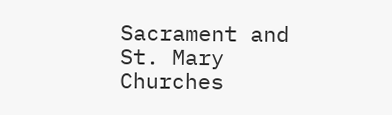Sacrament and St. Mary Churches